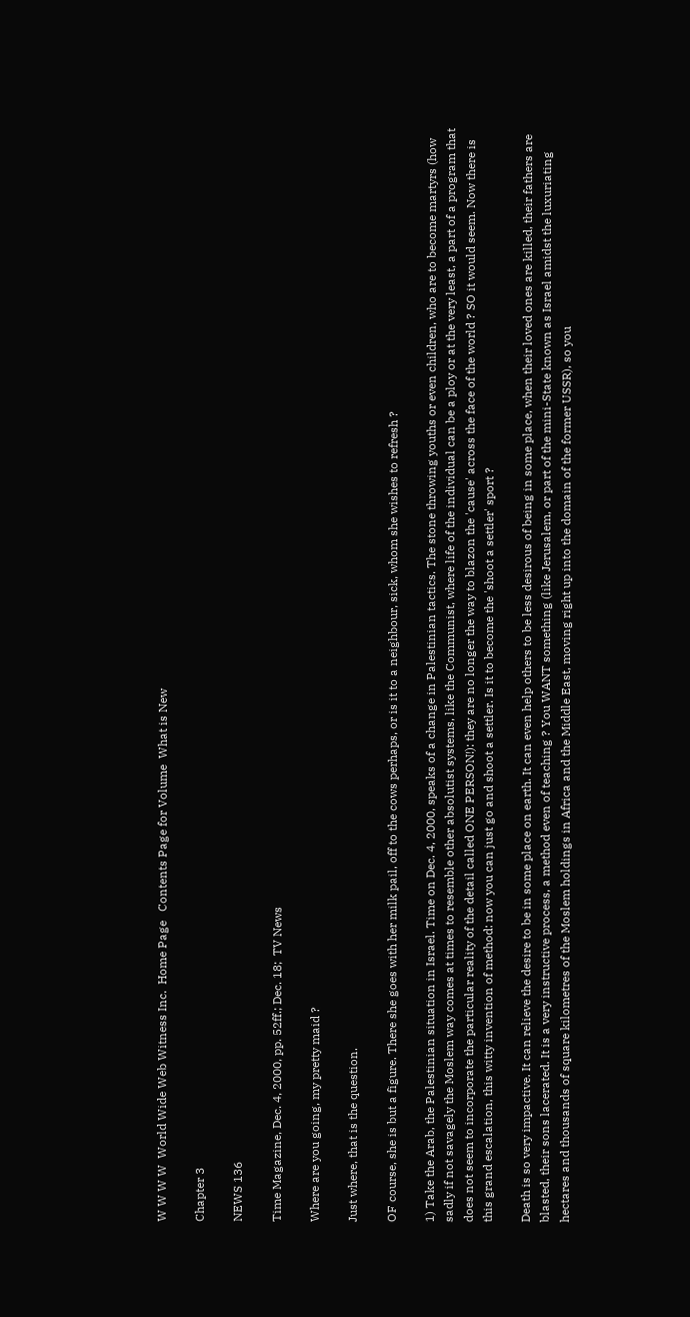W W W W  World Wide Web Witness Inc.  Home Page   Contents Page for Volume  What is New

Chapter 3

NEWS 136

Time Magazine, Dec. 4, 2000, pp. 52ff.; Dec. 18;  TV News

Where are you going, my pretty maid ?

Just where, that is the question.

OF course, she is but a figure. There she goes with her milk pail, off to the cows perhaps, or is it to a neighbour, sick, whom she wishes to refresh ?

1) Take the Arab, the Palestinian situation in Israel. Time on Dec. 4, 2000, speaks of a change in Palestinian tactics. The stone throwing youths or even children, who are to become martyrs (how sadly if not savagely the Moslem way comes at times to resemble other absolutist systems, like the Communist, where life of the individual can be a ploy or at the very least, a part of a program that does not seem to incorporate the particular reality of the detail called ONE PERSON!): they are no longer the way to blazon the 'cause' across the face of the world ? SO it would seem. Now there is this grand escalation, this witty invention of method: now you can just go and shoot a settler. Is it to become the 'shoot a settler' sport ?

Death is so very impactive. It can relieve the desire to be in some place on earth. It can even help others to be less desirous of being in some place, when their loved ones are killed, their fathers are blasted, their sons lacerated. It is a very instructive process, a method even of teaching ? You WANT something (like Jerusalem, or part of the mini-State known as Israel amidst the luxuriating hectares and thousands of square kilometres of the Moslem holdings in Africa and the Middle East, moving right up into the domain of the former USSR), so you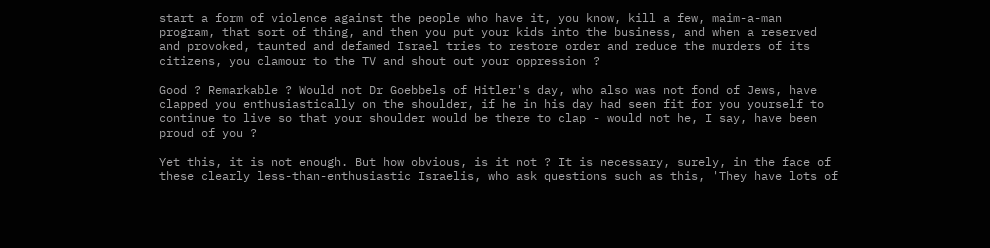start a form of violence against the people who have it, you know, kill a few, maim-a-man program, that sort of thing, and then you put your kids into the business, and when a reserved and provoked, taunted and defamed Israel tries to restore order and reduce the murders of its citizens, you clamour to the TV and shout out your oppression ?

Good ? Remarkable ? Would not Dr Goebbels of Hitler's day, who also was not fond of Jews, have clapped you enthusiastically on the shoulder, if he in his day had seen fit for you yourself to continue to live so that your shoulder would be there to clap - would not he, I say, have been proud of you ?

Yet this, it is not enough. But how obvious, is it not ? It is necessary, surely, in the face of these clearly less-than-enthusiastic Israelis, who ask questions such as this, 'They have lots of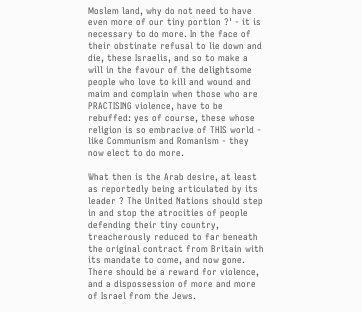Moslem land, why do not need to have even more of our tiny portion ?' - it is necessary to do more. In the face of their obstinate refusal to lie down and die, these Israelis, and so to make a will in the favour of the delightsome people who love to kill and wound and maim and complain when those who are PRACTISING violence, have to be rebuffed: yes of course, these whose religion is so embracive of THIS world - like Communism and Romanism - they now elect to do more.

What then is the Arab desire, at least as reportedly being articulated by its leader ? The United Nations should step in and stop the atrocities of people defending their tiny country, treacherously reduced to far beneath the original contract from Britain with its mandate to come, and now gone. There should be a reward for violence, and a dispossession of more and more of Israel from the Jews.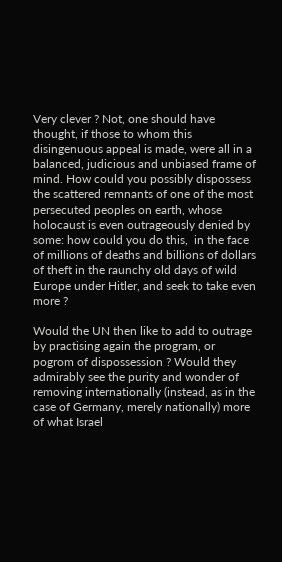Very clever ? Not, one should have thought, if those to whom this disingenuous appeal is made, were all in a balanced, judicious and unbiased frame of mind. How could you possibly dispossess the scattered remnants of one of the most persecuted peoples on earth, whose holocaust is even outrageously denied by some: how could you do this,  in the face of millions of deaths and billions of dollars of theft in the raunchy old days of wild Europe under Hitler, and seek to take even more ?

Would the UN then like to add to outrage by practising again the program, or pogrom of dispossession ? Would they admirably see the purity and wonder of removing internationally (instead, as in the case of Germany, merely nationally) more of what Israel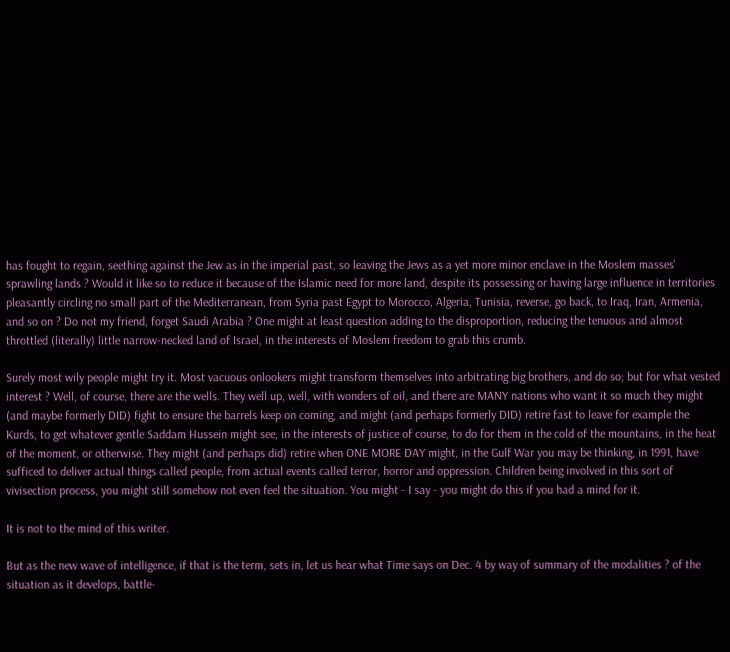has fought to regain, seething against the Jew as in the imperial past, so leaving the Jews as a yet more minor enclave in the Moslem masses' sprawling lands ? Would it like so to reduce it because of the Islamic need for more land, despite its possessing or having large influence in territories pleasantly circling no small part of the Mediterranean, from Syria past Egypt to Morocco, Algeria, Tunisia, reverse, go back, to Iraq, Iran, Armenia, and so on ? Do not my friend, forget Saudi Arabia ? One might at least question adding to the disproportion, reducing the tenuous and almost throttled (literally) little narrow-necked land of Israel, in the interests of Moslem freedom to grab this crumb.

Surely most wily people might try it. Most vacuous onlookers might transform themselves into arbitrating big brothers, and do so; but for what vested interest ? Well, of course, there are the wells. They well up, well, with wonders of oil, and there are MANY nations who want it so much they might (and maybe formerly DID) fight to ensure the barrels keep on coming, and might (and perhaps formerly DID) retire fast to leave for example the Kurds, to get whatever gentle Saddam Hussein might see, in the interests of justice of course, to do for them in the cold of the mountains, in the heat of the moment, or otherwise. They might (and perhaps did) retire when ONE MORE DAY might, in the Gulf War you may be thinking, in 1991, have sufficed to deliver actual things called people, from actual events called terror, horror and oppression. Children being involved in this sort of vivisection process, you might still somehow not even feel the situation. You might - I say - you might do this if you had a mind for it.

It is not to the mind of this writer.

But as the new wave of intelligence, if that is the term, sets in, let us hear what Time says on Dec. 4 by way of summary of the modalities ? of the situation as it develops, battle-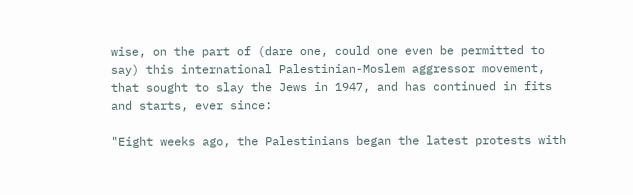wise, on the part of (dare one, could one even be permitted to say) this international Palestinian-Moslem aggressor movement, that sought to slay the Jews in 1947, and has continued in fits and starts, ever since:

"Eight weeks ago, the Palestinians began the latest protests with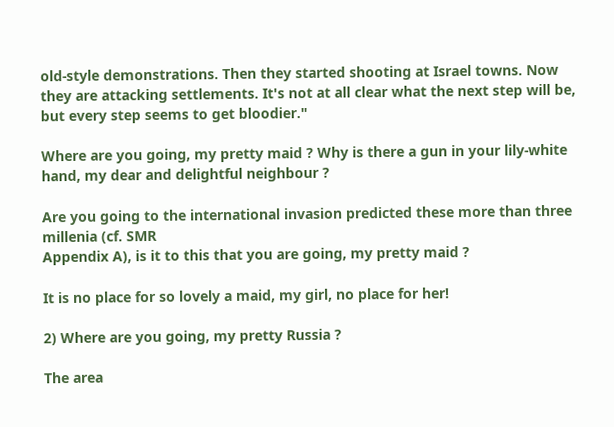old-style demonstrations. Then they started shooting at Israel towns. Now they are attacking settlements. It's not at all clear what the next step will be, but every step seems to get bloodier."

Where are you going, my pretty maid ? Why is there a gun in your lily-white hand, my dear and delightful neighbour ?

Are you going to the international invasion predicted these more than three millenia (cf. SMR
Appendix A), is it to this that you are going, my pretty maid ?

It is no place for so lovely a maid, my girl, no place for her!

2) Where are you going, my pretty Russia ?

The area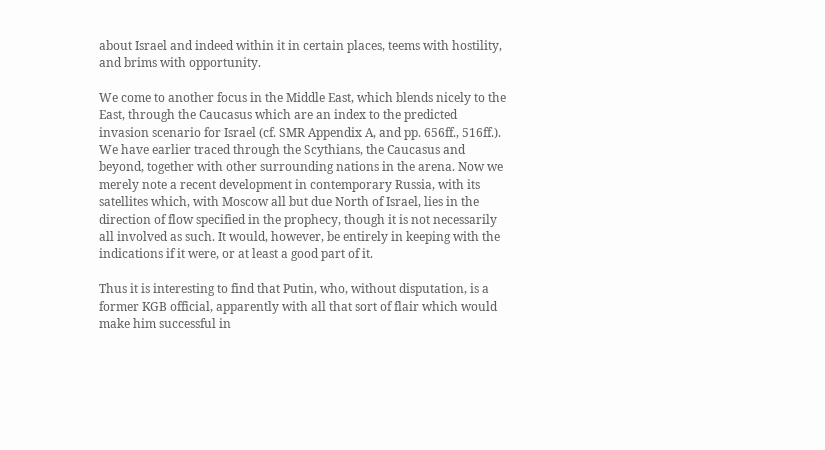about Israel and indeed within it in certain places, teems with hostility, and brims with opportunity.

We come to another focus in the Middle East, which blends nicely to the East, through the Caucasus which are an index to the predicted invasion scenario for Israel (cf. SMR Appendix A, and pp. 656ff., 516ff.). We have earlier traced through the Scythians, the Caucasus and beyond, together with other surrounding nations in the arena. Now we merely note a recent development in contemporary Russia, with its satellites which, with Moscow all but due North of Israel, lies in the direction of flow specified in the prophecy, though it is not necessarily all involved as such. It would, however, be entirely in keeping with the indications if it were, or at least a good part of it.

Thus it is interesting to find that Putin, who, without disputation, is a former KGB official, apparently with all that sort of flair which would make him successful in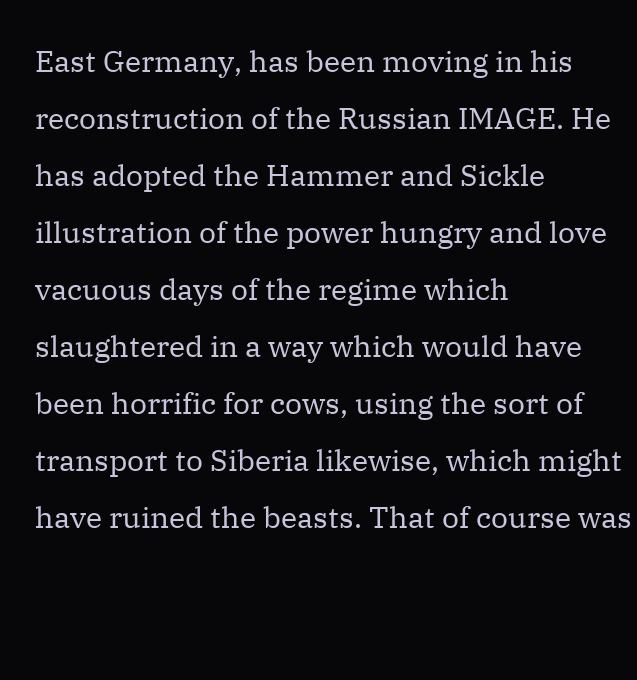East Germany, has been moving in his reconstruction of the Russian IMAGE. He has adopted the Hammer and Sickle illustration of the power hungry and love vacuous days of the regime which slaughtered in a way which would have been horrific for cows, using the sort of transport to Siberia likewise, which might have ruined the beasts. That of course was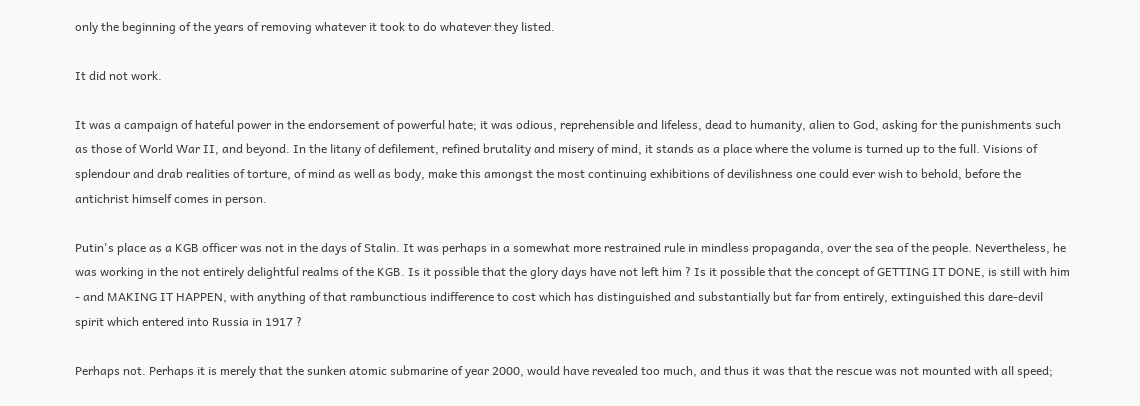only the beginning of the years of removing whatever it took to do whatever they listed.

It did not work.

It was a campaign of hateful power in the endorsement of powerful hate; it was odious, reprehensible and lifeless, dead to humanity, alien to God, asking for the punishments such as those of World War II, and beyond. In the litany of defilement, refined brutality and misery of mind, it stands as a place where the volume is turned up to the full. Visions of splendour and drab realities of torture, of mind as well as body, make this amongst the most continuing exhibitions of devilishness one could ever wish to behold, before the antichrist himself comes in person.

Putin's place as a KGB officer was not in the days of Stalin. It was perhaps in a somewhat more restrained rule in mindless propaganda, over the sea of the people. Nevertheless, he was working in the not entirely delightful realms of the KGB. Is it possible that the glory days have not left him ? Is it possible that the concept of GETTING IT DONE, is still with him - and MAKING IT HAPPEN, with anything of that rambunctious indifference to cost which has distinguished and substantially but far from entirely, extinguished this dare-devil spirit which entered into Russia in 1917 ?

Perhaps not. Perhaps it is merely that the sunken atomic submarine of year 2000, would have revealed too much, and thus it was that the rescue was not mounted with all speed;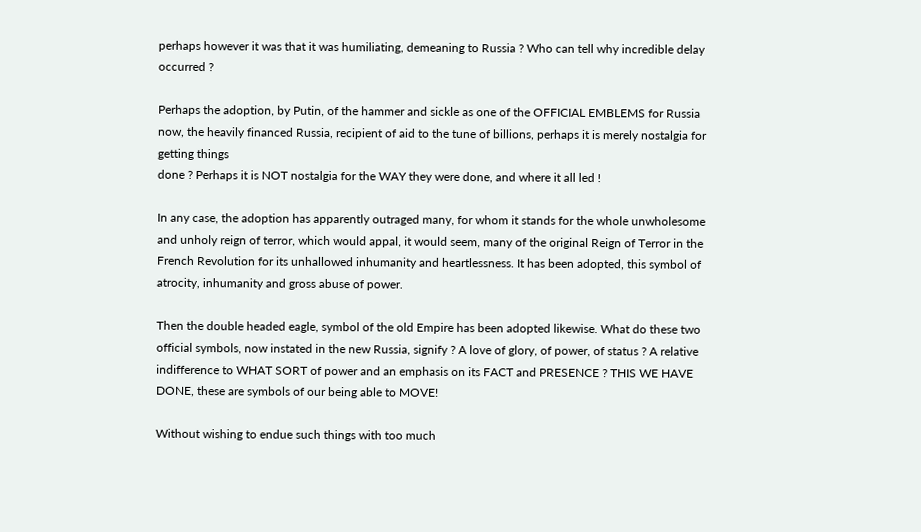perhaps however it was that it was humiliating, demeaning to Russia ? Who can tell why incredible delay occurred ?

Perhaps the adoption, by Putin, of the hammer and sickle as one of the OFFICIAL EMBLEMS for Russia now, the heavily financed Russia, recipient of aid to the tune of billions, perhaps it is merely nostalgia for getting things
done ? Perhaps it is NOT nostalgia for the WAY they were done, and where it all led !

In any case, the adoption has apparently outraged many, for whom it stands for the whole unwholesome and unholy reign of terror, which would appal, it would seem, many of the original Reign of Terror in the French Revolution for its unhallowed inhumanity and heartlessness. It has been adopted, this symbol of atrocity, inhumanity and gross abuse of power.

Then the double headed eagle, symbol of the old Empire has been adopted likewise. What do these two official symbols, now instated in the new Russia, signify ? A love of glory, of power, of status ? A relative indifference to WHAT SORT of power and an emphasis on its FACT and PRESENCE ? THIS WE HAVE DONE, these are symbols of our being able to MOVE!

Without wishing to endue such things with too much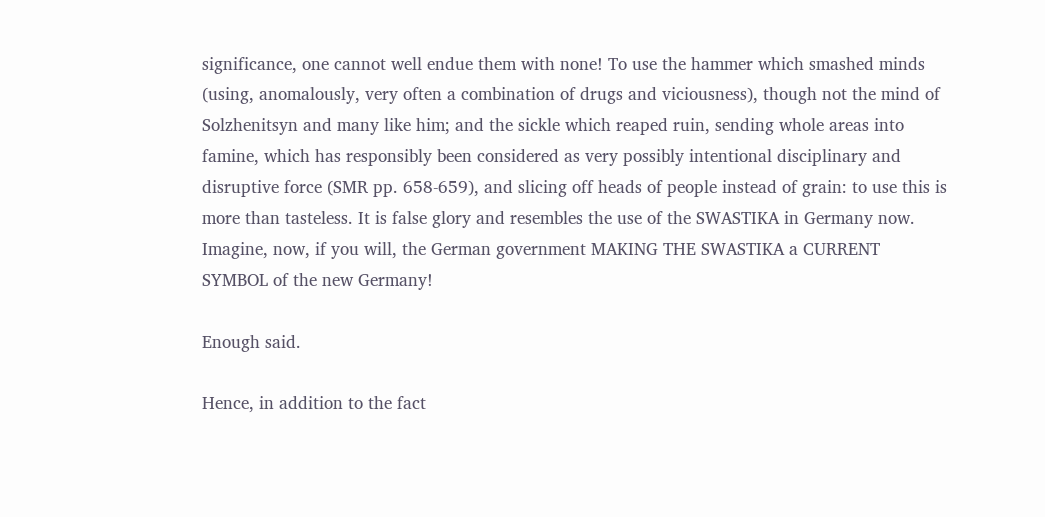significance, one cannot well endue them with none! To use the hammer which smashed minds (using, anomalously, very often a combination of drugs and viciousness), though not the mind of Solzhenitsyn and many like him; and the sickle which reaped ruin, sending whole areas into famine, which has responsibly been considered as very possibly intentional disciplinary and disruptive force (SMR pp. 658-659), and slicing off heads of people instead of grain: to use this is more than tasteless. It is false glory and resembles the use of the SWASTIKA in Germany now. Imagine, now, if you will, the German government MAKING THE SWASTIKA a CURRENT SYMBOL of the new Germany!

Enough said.

Hence, in addition to the fact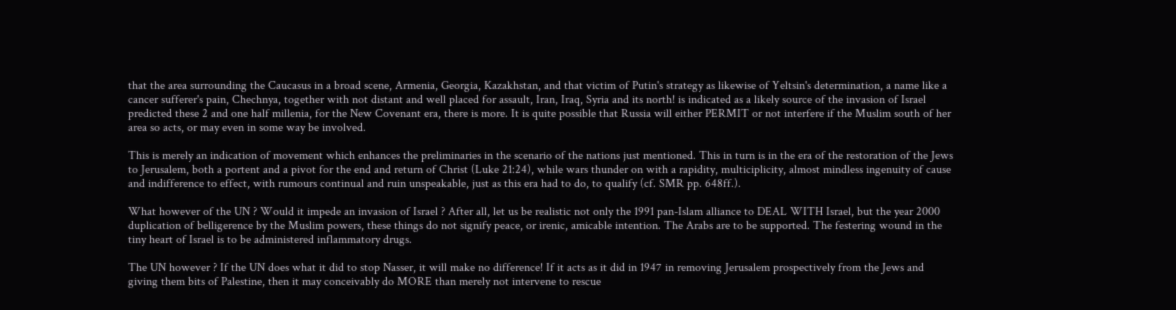that the area surrounding the Caucasus in a broad scene, Armenia, Georgia, Kazakhstan, and that victim of Putin's strategy as likewise of Yeltsin's determination, a name like a cancer sufferer's pain, Chechnya, together with not distant and well placed for assault, Iran, Iraq, Syria and its north! is indicated as a likely source of the invasion of Israel predicted these 2 and one half millenia, for the New Covenant era, there is more. It is quite possible that Russia will either PERMIT or not interfere if the Muslim south of her area so acts, or may even in some way be involved.

This is merely an indication of movement which enhances the preliminaries in the scenario of the nations just mentioned. This in turn is in the era of the restoration of the Jews to Jerusalem, both a portent and a pivot for the end and return of Christ (Luke 21:24), while wars thunder on with a rapidity, multiciplicity, almost mindless ingenuity of cause and indifference to effect, with rumours continual and ruin unspeakable, just as this era had to do, to qualify (cf. SMR pp. 648ff.).

What however of the UN ? Would it impede an invasion of Israel ? After all, let us be realistic not only the 1991 pan-Islam alliance to DEAL WITH Israel, but the year 2000 duplication of belligerence by the Muslim powers, these things do not signify peace, or irenic, amicable intention. The Arabs are to be supported. The festering wound in the tiny heart of Israel is to be administered inflammatory drugs.

The UN however ? If the UN does what it did to stop Nasser, it will make no difference! If it acts as it did in 1947 in removing Jerusalem prospectively from the Jews and giving them bits of Palestine, then it may conceivably do MORE than merely not intervene to rescue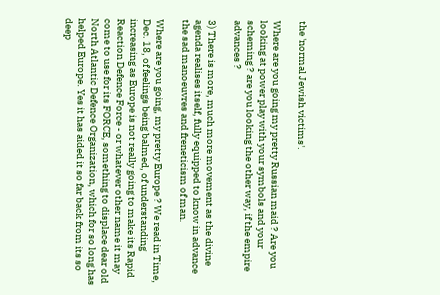the 'normal Jewish victims'.

Where are you going my pretty Russian maid ? Are you looking at power play with your symbols and your scheming ? are you looking the other way, if the empire advances ?

3) There is more, much more movement as the divine agenda realises itself, fully equipped to know in advance the sad manoeuvres and freneticism of man.

Where are you going, my pretty Europe ? We read in Time, Dec. 18, of feelings being balmed, of understanding increasing as Europe is not really going to make its Rapid Reaction Defence Force - or whatever other name it may come to use for its FORCE, something to displace dear old North Atlantic Defence Organization, which for so long has helped Europe. Yes it has aided it so far back from its so deep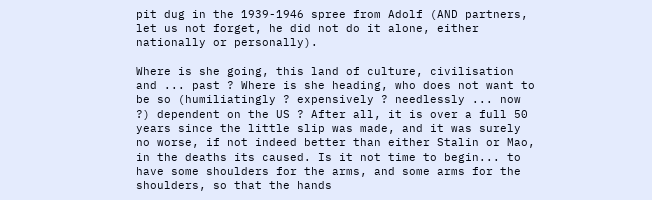pit dug in the 1939-1946 spree from Adolf (AND partners, let us not forget, he did not do it alone, either nationally or personally).

Where is she going, this land of culture, civilisation and ... past ? Where is she heading, who does not want to be so (humiliatingly ? expensively ? needlessly ... now ?) dependent on the US ? After all, it is over a full 50 years since the little slip was made, and it was surely no worse, if not indeed better than either Stalin or Mao, in the deaths its caused. Is it not time to begin... to have some shoulders for the arms, and some arms for the shoulders, so that the hands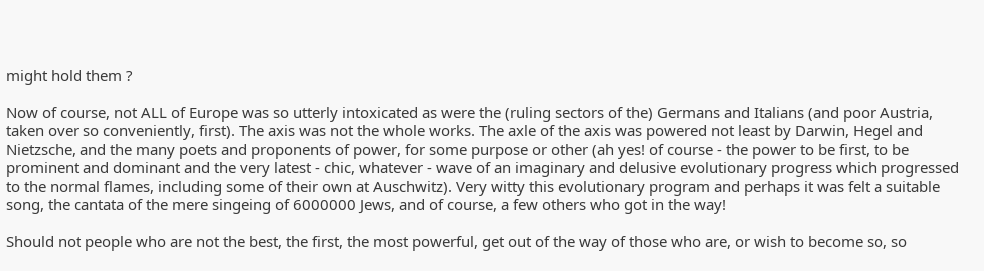might hold them ?

Now of course, not ALL of Europe was so utterly intoxicated as were the (ruling sectors of the) Germans and Italians (and poor Austria, taken over so conveniently, first). The axis was not the whole works. The axle of the axis was powered not least by Darwin, Hegel and Nietzsche, and the many poets and proponents of power, for some purpose or other (ah yes! of course - the power to be first, to be prominent and dominant and the very latest - chic, whatever - wave of an imaginary and delusive evolutionary progress which progressed to the normal flames, including some of their own at Auschwitz). Very witty this evolutionary program and perhaps it was felt a suitable song, the cantata of the mere singeing of 6000000 Jews, and of course, a few others who got in the way!

Should not people who are not the best, the first, the most powerful, get out of the way of those who are, or wish to become so, so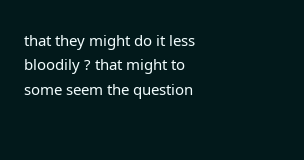that they might do it less bloodily ? that might to some seem the question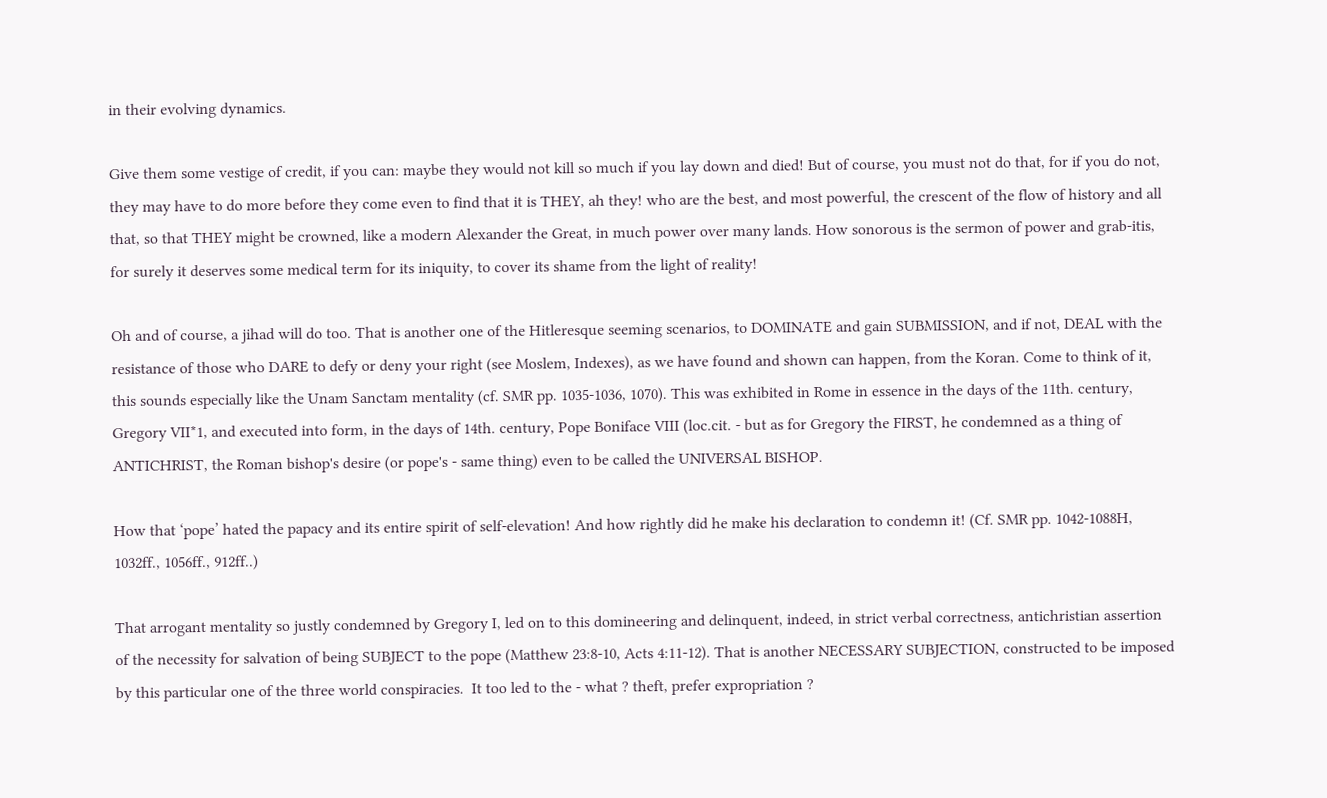in their evolving dynamics.

Give them some vestige of credit, if you can: maybe they would not kill so much if you lay down and died! But of course, you must not do that, for if you do not, they may have to do more before they come even to find that it is THEY, ah they! who are the best, and most powerful, the crescent of the flow of history and all that, so that THEY might be crowned, like a modern Alexander the Great, in much power over many lands. How sonorous is the sermon of power and grab-itis, for surely it deserves some medical term for its iniquity, to cover its shame from the light of reality!

Oh and of course, a jihad will do too. That is another one of the Hitleresque seeming scenarios, to DOMINATE and gain SUBMISSION, and if not, DEAL with the resistance of those who DARE to defy or deny your right (see Moslem, Indexes), as we have found and shown can happen, from the Koran. Come to think of it, this sounds especially like the Unam Sanctam mentality (cf. SMR pp. 1035-1036, 1070). This was exhibited in Rome in essence in the days of the 11th. century, Gregory VII*1, and executed into form, in the days of 14th. century, Pope Boniface VIII (loc.cit. - but as for Gregory the FIRST, he condemned as a thing of ANTICHRIST, the Roman bishop's desire (or pope's - same thing) even to be called the UNIVERSAL BISHOP.

How that ‘pope’ hated the papacy and its entire spirit of self-elevation! And how rightly did he make his declaration to condemn it! (Cf. SMR pp. 1042-1088H, 1032ff., 1056ff., 912ff..)

That arrogant mentality so justly condemned by Gregory I, led on to this domineering and delinquent, indeed, in strict verbal correctness, antichristian assertion of the necessity for salvation of being SUBJECT to the pope (Matthew 23:8-10, Acts 4:11-12). That is another NECESSARY SUBJECTION, constructed to be imposed by this particular one of the three world conspiracies.  It too led to the - what ? theft, prefer expropriation ?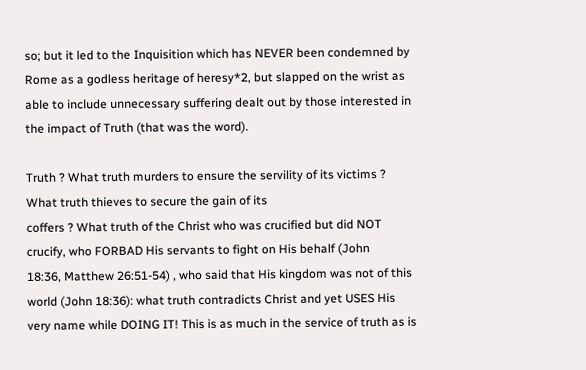so; but it led to the Inquisition which has NEVER been condemned by Rome as a godless heritage of heresy*2, but slapped on the wrist as able to include unnecessary suffering dealt out by those interested in the impact of Truth (that was the word).

Truth ? What truth murders to ensure the servility of its victims ? What truth thieves to secure the gain of its
coffers ? What truth of the Christ who was crucified but did NOT crucify, who FORBAD His servants to fight on His behalf (John
18:36, Matthew 26:51-54) , who said that His kingdom was not of this world (John 18:36): what truth contradicts Christ and yet USES His very name while DOING IT! This is as much in the service of truth as is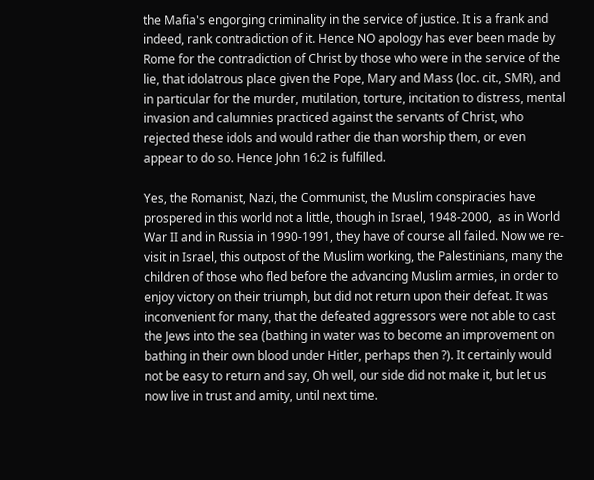the Mafia's engorging criminality in the service of justice. It is a frank and indeed, rank contradiction of it. Hence NO apology has ever been made by Rome for the contradiction of Christ by those who were in the service of the lie, that idolatrous place given the Pope, Mary and Mass (loc. cit., SMR), and in particular for the murder, mutilation, torture, incitation to distress, mental invasion and calumnies practiced against the servants of Christ, who rejected these idols and would rather die than worship them, or even appear to do so. Hence John 16:2 is fulfilled.

Yes, the Romanist, Nazi, the Communist, the Muslim conspiracies have prospered in this world not a little, though in Israel, 1948-2000,  as in World War II and in Russia in 1990-1991, they have of course all failed. Now we re-visit in Israel, this outpost of the Muslim working, the Palestinians, many the children of those who fled before the advancing Muslim armies, in order to enjoy victory on their triumph, but did not return upon their defeat. It was inconvenient for many, that the defeated aggressors were not able to cast the Jews into the sea (bathing in water was to become an improvement on bathing in their own blood under Hitler, perhaps then ?). It certainly would not be easy to return and say, Oh well, our side did not make it, but let us now live in trust and amity, until next time.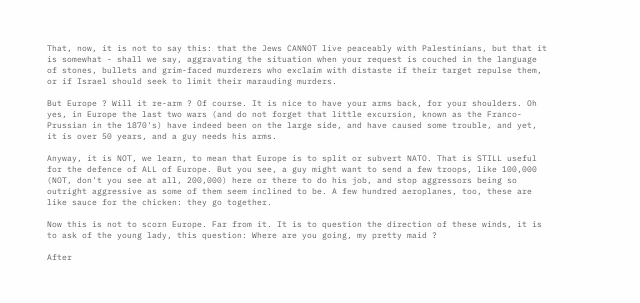That, now, it is not to say this: that the Jews CANNOT live peaceably with Palestinians, but that it is somewhat - shall we say, aggravating the situation when your request is couched in the language of stones, bullets and grim-faced murderers who exclaim with distaste if their target repulse them, or if Israel should seek to limit their marauding murders.

But Europe ? Will it re-arm ? Of course. It is nice to have your arms back, for your shoulders. Oh yes, in Europe the last two wars (and do not forget that little excursion, known as the Franco-Prussian in the 1870's) have indeed been on the large side, and have caused some trouble, and yet, it is over 50 years, and a guy needs his arms.

Anyway, it is NOT, we learn, to mean that Europe is to split or subvert NATO. That is STILL useful for the defence of ALL of Europe. But you see, a guy might want to send a few troops, like 100,000 (NOT, don't you see at all, 200,000) here or there to do his job, and stop aggressors being so outright aggressive as some of them seem inclined to be. A few hundred aeroplanes, too, these are like sauce for the chicken: they go together.

Now this is not to scorn Europe. Far from it. It is to question the direction of these winds, it is to ask of the young lady, this question: Where are you going, my pretty maid ?

After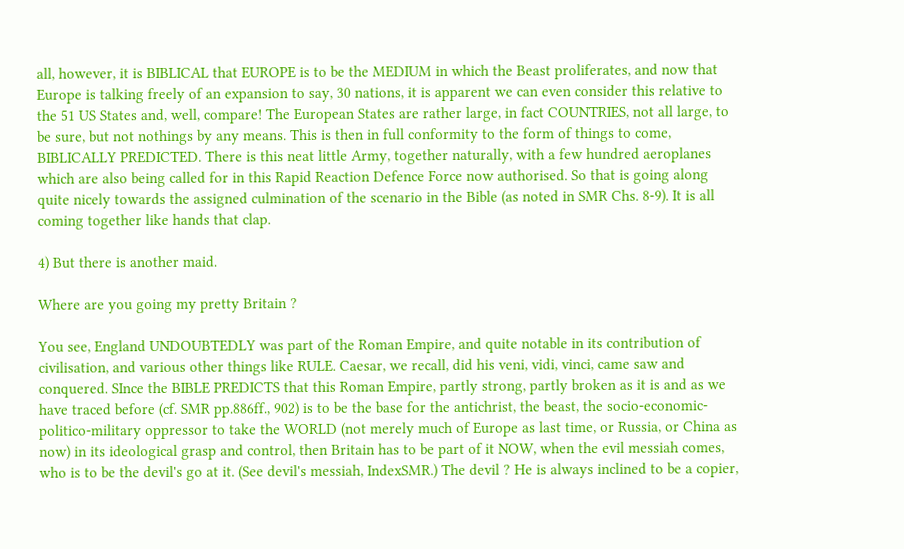all, however, it is BIBLICAL that EUROPE is to be the MEDIUM in which the Beast proliferates, and now that Europe is talking freely of an expansion to say, 30 nations, it is apparent we can even consider this relative to the 51 US States and, well, compare! The European States are rather large, in fact COUNTRIES, not all large, to be sure, but not nothings by any means. This is then in full conformity to the form of things to come, BIBLICALLY PREDICTED. There is this neat little Army, together naturally, with a few hundred aeroplanes which are also being called for in this Rapid Reaction Defence Force now authorised. So that is going along quite nicely towards the assigned culmination of the scenario in the Bible (as noted in SMR Chs. 8-9). It is all coming together like hands that clap.

4) But there is another maid.

Where are you going my pretty Britain ?

You see, England UNDOUBTEDLY was part of the Roman Empire, and quite notable in its contribution of civilisation, and various other things like RULE. Caesar, we recall, did his veni, vidi, vinci, came saw and conquered. SInce the BIBLE PREDICTS that this Roman Empire, partly strong, partly broken as it is and as we have traced before (cf. SMR pp.886ff., 902) is to be the base for the antichrist, the beast, the socio-economic-politico-military oppressor to take the WORLD (not merely much of Europe as last time, or Russia, or China as now) in its ideological grasp and control, then Britain has to be part of it NOW, when the evil messiah comes, who is to be the devil's go at it. (See devil's messiah, IndexSMR.) The devil ? He is always inclined to be a copier,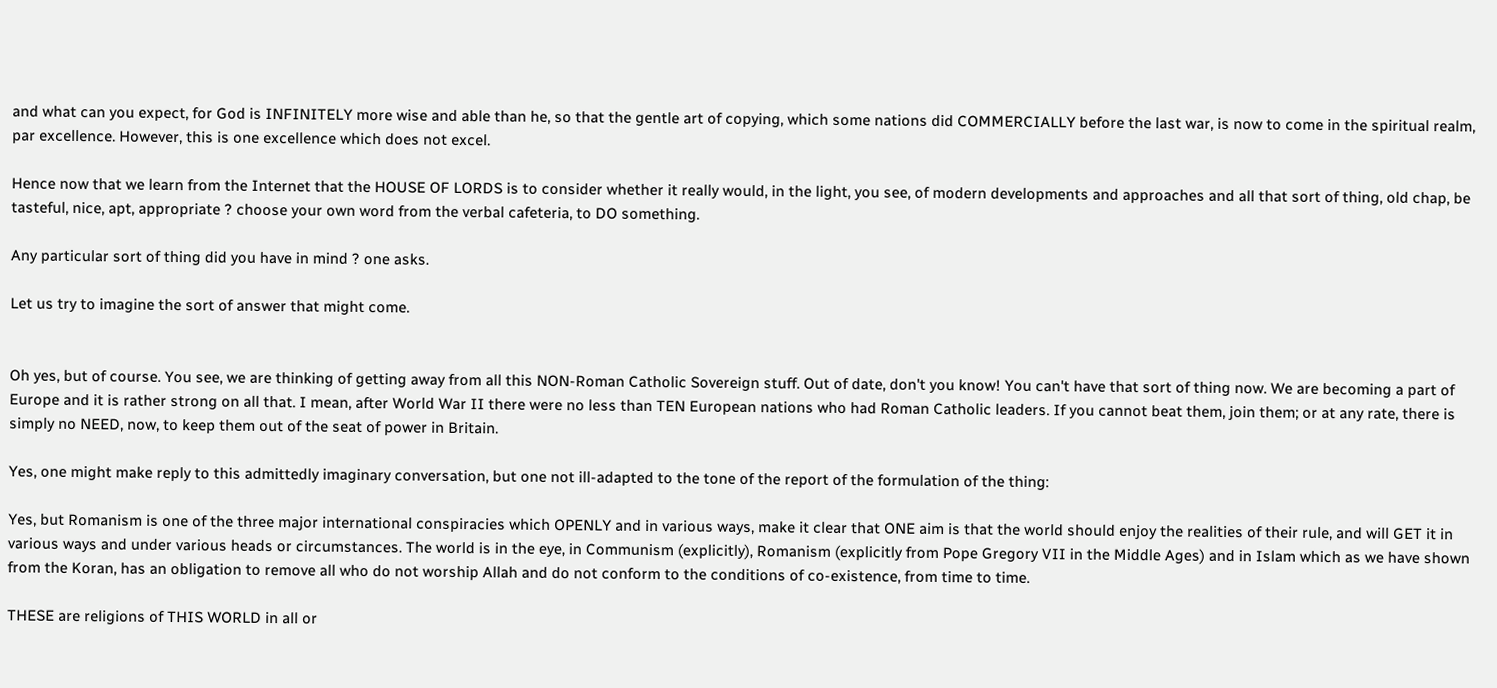and what can you expect, for God is INFINITELY more wise and able than he, so that the gentle art of copying, which some nations did COMMERCIALLY before the last war, is now to come in the spiritual realm, par excellence. However, this is one excellence which does not excel.

Hence now that we learn from the Internet that the HOUSE OF LORDS is to consider whether it really would, in the light, you see, of modern developments and approaches and all that sort of thing, old chap, be tasteful, nice, apt, appropriate ? choose your own word from the verbal cafeteria, to DO something.

Any particular sort of thing did you have in mind ? one asks.

Let us try to imagine the sort of answer that might come.


Oh yes, but of course. You see, we are thinking of getting away from all this NON-Roman Catholic Sovereign stuff. Out of date, don't you know! You can't have that sort of thing now. We are becoming a part of Europe and it is rather strong on all that. I mean, after World War II there were no less than TEN European nations who had Roman Catholic leaders. If you cannot beat them, join them; or at any rate, there is simply no NEED, now, to keep them out of the seat of power in Britain.

Yes, one might make reply to this admittedly imaginary conversation, but one not ill-adapted to the tone of the report of the formulation of the thing:

Yes, but Romanism is one of the three major international conspiracies which OPENLY and in various ways, make it clear that ONE aim is that the world should enjoy the realities of their rule, and will GET it in various ways and under various heads or circumstances. The world is in the eye, in Communism (explicitly), Romanism (explicitly from Pope Gregory VII in the Middle Ages) and in Islam which as we have shown from the Koran, has an obligation to remove all who do not worship Allah and do not conform to the conditions of co-existence, from time to time.

THESE are religions of THIS WORLD in all or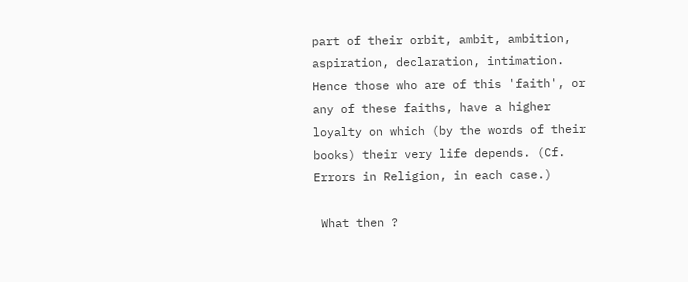part of their orbit, ambit, ambition, aspiration, declaration, intimation. Hence those who are of this 'faith', or any of these faiths, have a higher loyalty on which (by the words of their books) their very life depends. (Cf. Errors in Religion, in each case.)

 What then ?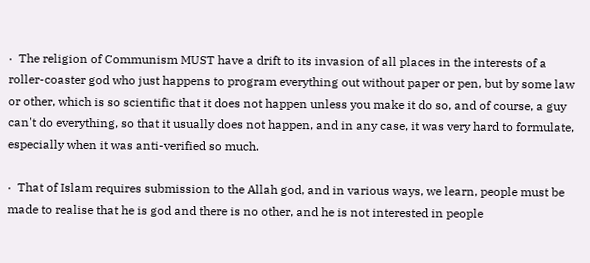·  The religion of Communism MUST have a drift to its invasion of all places in the interests of a roller-coaster god who just happens to program everything out without paper or pen, but by some law or other, which is so scientific that it does not happen unless you make it do so, and of course, a guy can't do everything, so that it usually does not happen, and in any case, it was very hard to formulate, especially when it was anti-verified so much.

·  That of Islam requires submission to the Allah god, and in various ways, we learn, people must be made to realise that he is god and there is no other, and he is not interested in people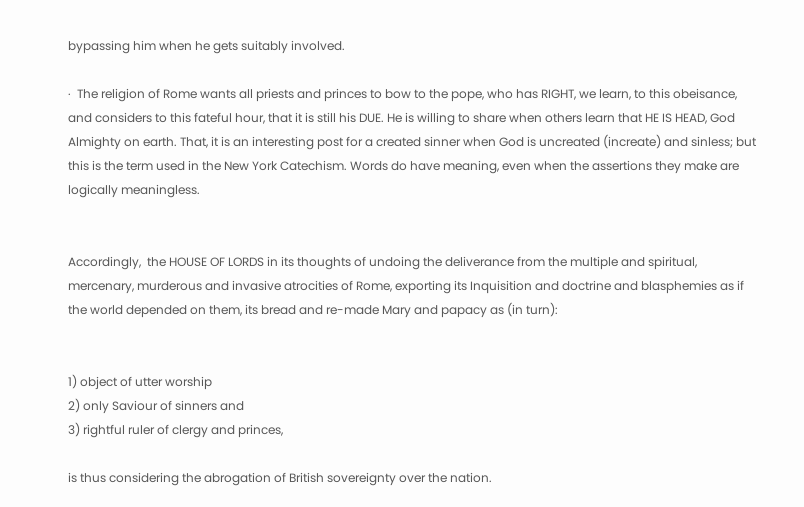bypassing him when he gets suitably involved.

·  The religion of Rome wants all priests and princes to bow to the pope, who has RIGHT, we learn, to this obeisance, and considers to this fateful hour, that it is still his DUE. He is willing to share when others learn that HE IS HEAD, God Almighty on earth. That, it is an interesting post for a created sinner when God is uncreated (increate) and sinless; but this is the term used in the New York Catechism. Words do have meaning, even when the assertions they make are logically meaningless.


Accordingly,  the HOUSE OF LORDS in its thoughts of undoing the deliverance from the multiple and spiritual, mercenary, murderous and invasive atrocities of Rome, exporting its Inquisition and doctrine and blasphemies as if the world depended on them, its bread and re-made Mary and papacy as (in turn):


1) object of utter worship
2) only Saviour of sinners and
3) rightful ruler of clergy and princes,

is thus considering the abrogation of British sovereignty over the nation.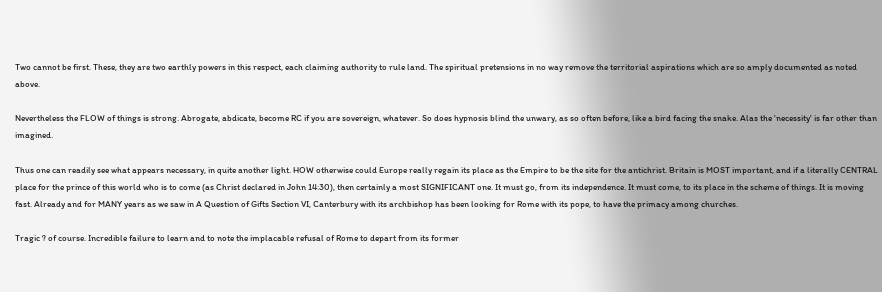Two cannot be first. These, they are two earthly powers in this respect, each claiming authority to rule land. The spiritual pretensions in no way remove the territorial aspirations which are so amply documented as noted above.

Nevertheless the FLOW of things is strong. Abrogate, abdicate, become RC if you are sovereign, whatever. So does hypnosis blind the unwary, as so often before, like a bird facing the snake. Alas the 'necessity' is far other than imagined.

Thus one can readily see what appears necessary, in quite another light. HOW otherwise could Europe really regain its place as the Empire to be the site for the antichrist. Britain is MOST important, and if a literally CENTRAL place for the prince of this world who is to come (as Christ declared in John 14:30), then certainly a most SIGNIFICANT one. It must go, from its independence. It must come, to its place in the scheme of things. It is moving fast. Already and for MANY years as we saw in A Question of Gifts Section VI, Canterbury with its archbishop has been looking for Rome with its pope, to have the primacy among churches.

Tragic ? of course. Incredible failure to learn and to note the implacable refusal of Rome to depart from its former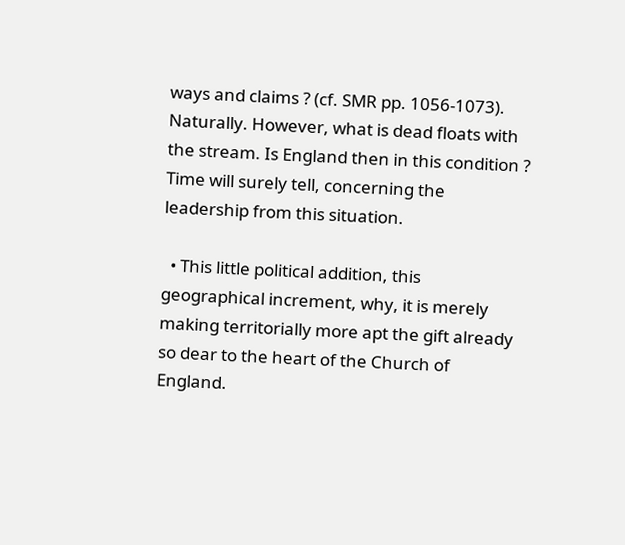ways and claims ? (cf. SMR pp. 1056-1073). Naturally. However, what is dead floats with the stream. Is England then in this condition ? Time will surely tell, concerning the leadership from this situation.

  • This little political addition, this geographical increment, why, it is merely making territorially more apt the gift already so dear to the heart of the Church of England.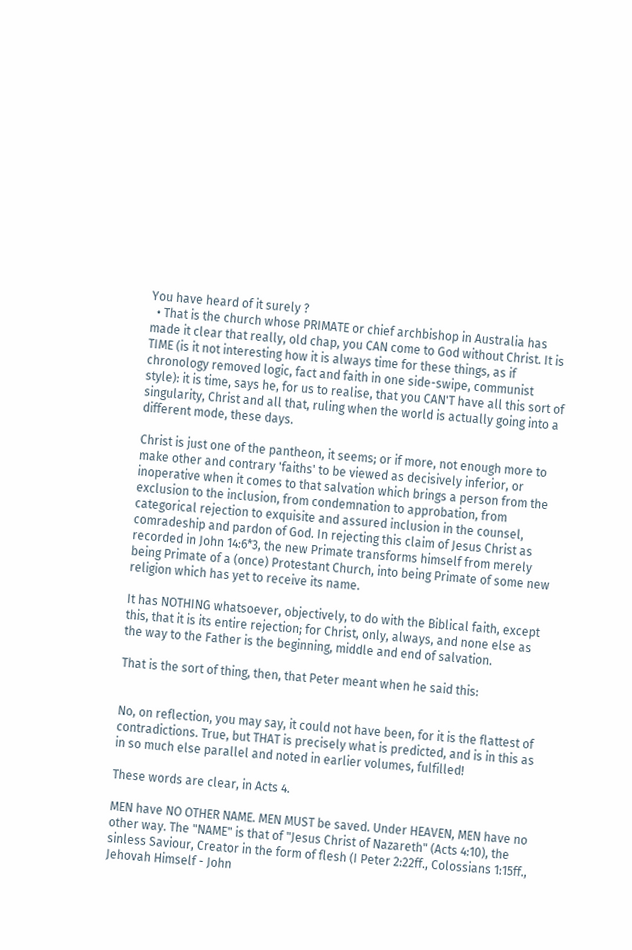You have heard of it surely ?
  • That is the church whose PRIMATE or chief archbishop in Australia has made it clear that really, old chap, you CAN come to God without Christ. It is TIME (is it not interesting how it is always time for these things, as if chronology removed logic, fact and faith in one side-swipe, communist style): it is time, says he, for us to realise, that you CAN'T have all this sort of singularity, Christ and all that, ruling when the world is actually going into a different mode, these days.

Christ is just one of the pantheon, it seems; or if more, not enough more to make other and contrary 'faiths' to be viewed as decisively inferior, or inoperative when it comes to that salvation which brings a person from the exclusion to the inclusion, from condemnation to approbation, from categorical rejection to exquisite and assured inclusion in the counsel, comradeship and pardon of God. In rejecting this claim of Jesus Christ as recorded in John 14:6*3, the new Primate transforms himself from merely being Primate of a (once) Protestant Church, into being Primate of some new religion which has yet to receive its name.

It has NOTHING whatsoever, objectively, to do with the Biblical faith, except this, that it is its entire rejection; for Christ, only, always, and none else as the way to the Father is the beginning, middle and end of salvation.

That is the sort of thing, then, that Peter meant when he said this:


No, on reflection, you may say, it could not have been, for it is the flattest of contradictions. True, but THAT is precisely what is predicted, and is in this as in so much else parallel and noted in earlier volumes, fulfilled!

These words are clear, in Acts 4.

MEN have NO OTHER NAME. MEN MUST be saved. Under HEAVEN, MEN have no other way. The "NAME" is that of "Jesus Christ of Nazareth" (Acts 4:10), the sinless Saviour, Creator in the form of flesh (I Peter 2:22ff., Colossians 1:15ff., Jehovah Himself - John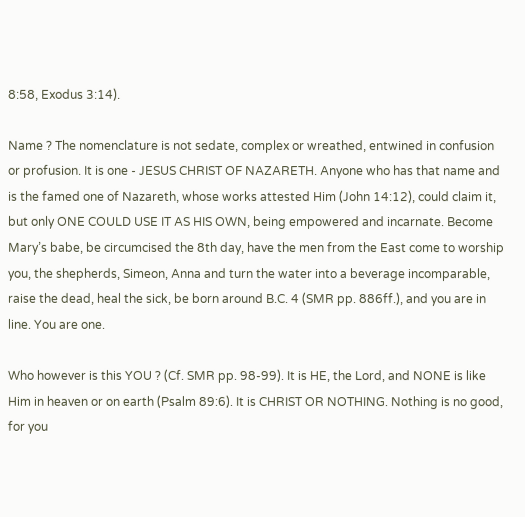8:58, Exodus 3:14).

Name ? The nomenclature is not sedate, complex or wreathed, entwined in confusion or profusion. It is one - JESUS CHRIST OF NAZARETH. Anyone who has that name and is the famed one of Nazareth, whose works attested Him (John 14:12), could claim it, but only ONE COULD USE IT AS HIS OWN, being empowered and incarnate. Become Mary’s babe, be circumcised the 8th day, have the men from the East come to worship you, the shepherds, Simeon, Anna and turn the water into a beverage incomparable, raise the dead, heal the sick, be born around B.C. 4 (SMR pp. 886ff.), and you are in line. You are one.

Who however is this YOU ? (Cf. SMR pp. 98-99). It is HE, the Lord, and NONE is like Him in heaven or on earth (Psalm 89:6). It is CHRIST OR NOTHING. Nothing is no good, for you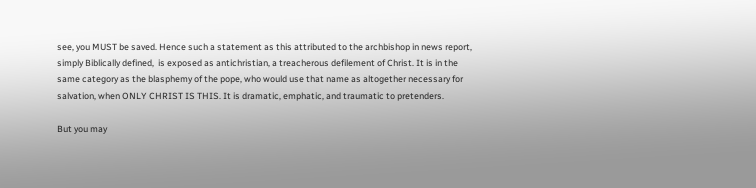see, you MUST be saved. Hence such a statement as this attributed to the archbishop in news report, simply Biblically defined,  is exposed as antichristian, a treacherous defilement of Christ. It is in the same category as the blasphemy of the pope, who would use that name as altogether necessary for salvation, when ONLY CHRIST IS THIS. It is dramatic, emphatic, and traumatic to pretenders.

But you may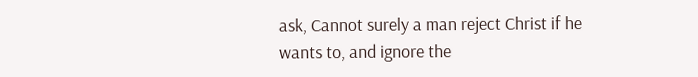ask, Cannot surely a man reject Christ if he wants to, and ignore the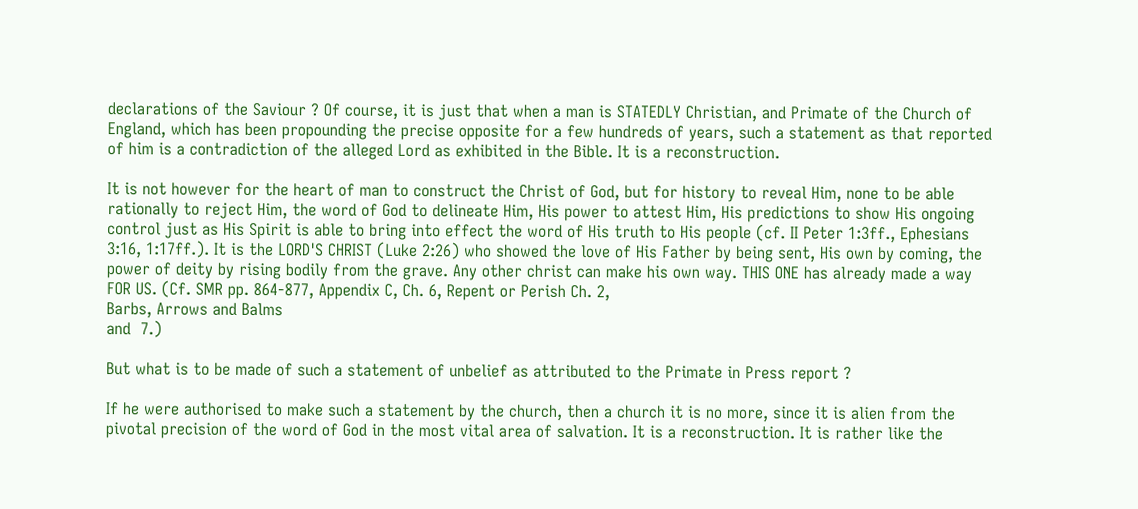declarations of the Saviour ? Of course, it is just that when a man is STATEDLY Christian, and Primate of the Church of England, which has been propounding the precise opposite for a few hundreds of years, such a statement as that reported of him is a contradiction of the alleged Lord as exhibited in the Bible. It is a reconstruction.

It is not however for the heart of man to construct the Christ of God, but for history to reveal Him, none to be able rationally to reject Him, the word of God to delineate Him, His power to attest Him, His predictions to show His ongoing control just as His Spirit is able to bring into effect the word of His truth to His people (cf. II Peter 1:3ff., Ephesians 3:16, 1:17ff.). It is the LORD'S CHRIST (Luke 2:26) who showed the love of His Father by being sent, His own by coming, the power of deity by rising bodily from the grave. Any other christ can make his own way. THIS ONE has already made a way FOR US. (Cf. SMR pp. 864-877, Appendix C, Ch. 6, Repent or Perish Ch. 2,
Barbs, Arrows and Balms
and  7.)

But what is to be made of such a statement of unbelief as attributed to the Primate in Press report ?

If he were authorised to make such a statement by the church, then a church it is no more, since it is alien from the pivotal precision of the word of God in the most vital area of salvation. It is a reconstruction. It is rather like the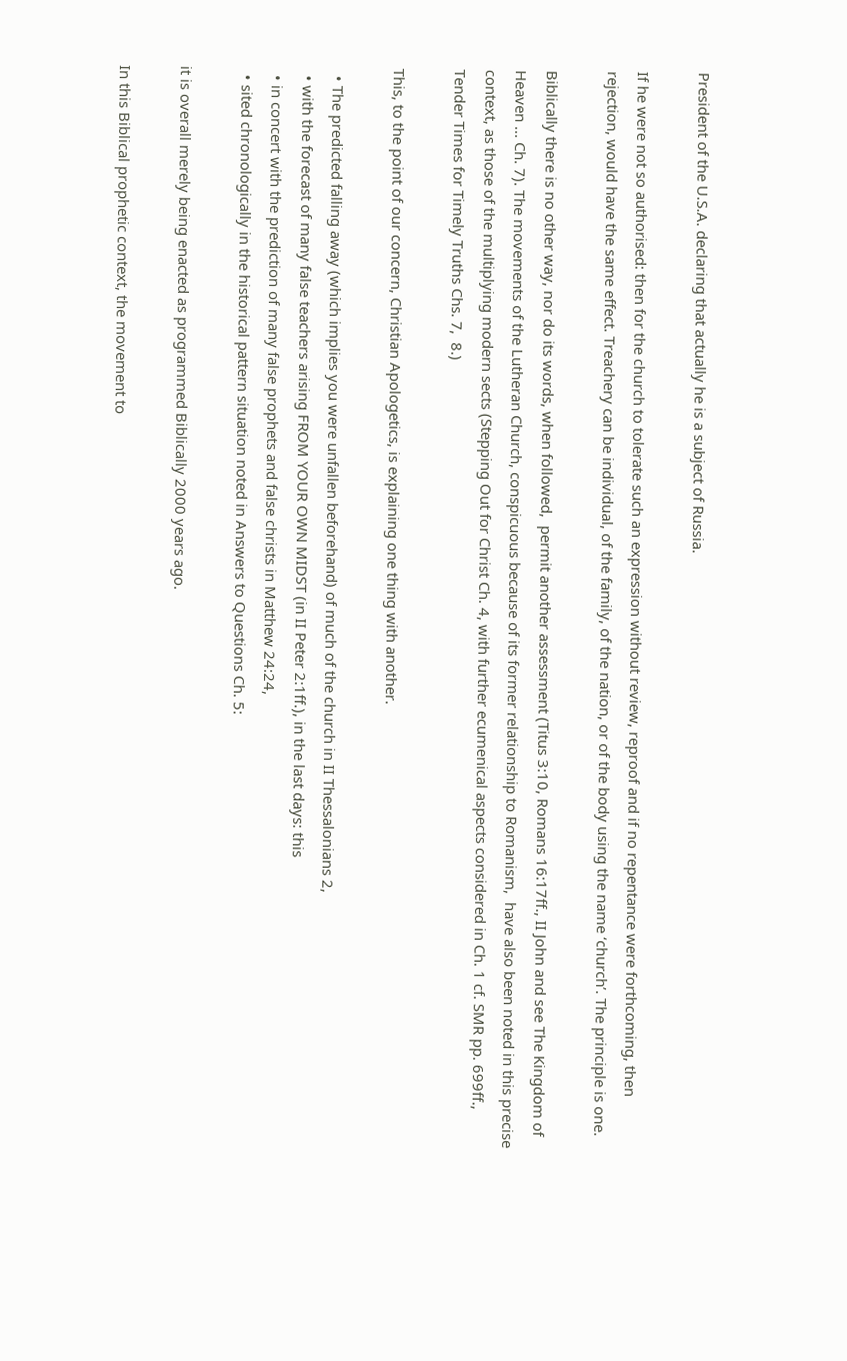President of the U.S.A. declaring that actually he is a subject of Russia.

If he were not so authorised: then for the church to tolerate such an expression without review, reproof and if no repentance were forthcoming, then rejection, would have the same effect. Treachery can be individual, of the family, of the nation, or of the body using the name ‘church’. The principle is one.

Biblically there is no other way, nor do its words, when followed,  permit another assessment (Titus 3:10, Romans 16:17ff., II John and see The Kingdom of Heaven ... Ch. 7). The movements of the Lutheran Church, conspicuous because of its former relationship to Romanism,  have also been noted in this precise context, as those of the multiplying modern sects (Stepping Out for Christ Ch. 4, with further ecumenical aspects considered in Ch. 1 cf. SMR pp. 699ff., Tender Times for Timely Truths Chs. 7,  8.)

This, to the point of our concern, Christian Apologetics, is explaining one thing with another.

  • The predicted falling away (which implies you were unfallen beforehand) of much of the church in II Thessalonians 2,
  • with the forecast of many false teachers arising FROM YOUR OWN MIDST (in II Peter 2:1ff.), in the last days: this
  • in concert with the prediction of many false prophets and false christs in Matthew 24:24,
  • sited chronologically in the historical pattern situation noted in Answers to Questions Ch. 5:

it is overall merely being enacted as programmed Biblically 2000 years ago.

In this Biblical prophetic context, the movement to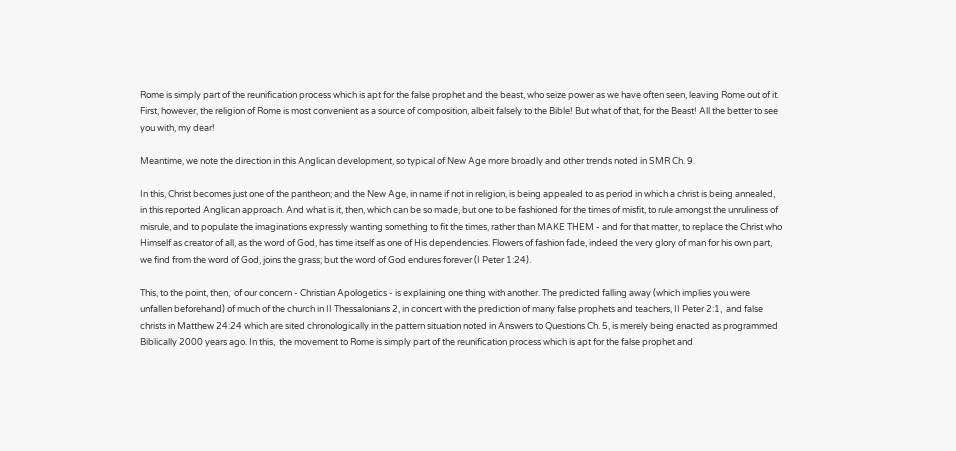Rome is simply part of the reunification process which is apt for the false prophet and the beast, who seize power as we have often seen, leaving Rome out of it. First, however, the religion of Rome is most convenient as a source of composition, albeit falsely to the Bible! But what of that, for the Beast! All the better to see you with, my dear!

Meantime, we note the direction in this Anglican development, so typical of New Age more broadly and other trends noted in SMR Ch. 9.

In this, Christ becomes just one of the pantheon; and the New Age, in name if not in religion, is being appealed to as period in which a christ is being annealed, in this reported Anglican approach. And what is it, then, which can be so made, but one to be fashioned for the times of misfit, to rule amongst the unruliness of misrule, and to populate the imaginations expressly wanting something to fit the times, rather than MAKE THEM - and for that matter, to replace the Christ who Himself as creator of all, as the word of God, has time itself as one of His dependencies. Flowers of fashion fade, indeed the very glory of man for his own part, we find from the word of God, joins the grass; but the word of God endures forever (I Peter 1:24).

This, to the point, then,  of our concern - Christian Apologetics - is explaining one thing with another. The predicted falling away (which implies you were unfallen beforehand) of much of the church in II Thessalonians 2, in concert with the prediction of many false prophets and teachers, II Peter 2:1,  and false christs in Matthew 24:24 which are sited chronologically in the pattern situation noted in Answers to Questions Ch. 5, is merely being enacted as programmed Biblically 2000 years ago. In this,  the movement to Rome is simply part of the reunification process which is apt for the false prophet and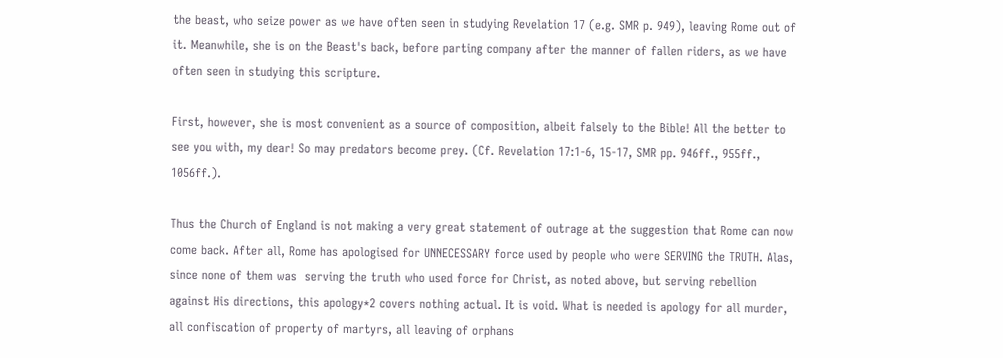the beast, who seize power as we have often seen in studying Revelation 17 (e.g. SMR p. 949), leaving Rome out of it. Meanwhile, she is on the Beast's back, before parting company after the manner of fallen riders, as we have often seen in studying this scripture.

First, however, she is most convenient as a source of composition, albeit falsely to the Bible! All the better to see you with, my dear! So may predators become prey. (Cf. Revelation 17:1-6, 15-17, SMR pp. 946ff., 955ff., 1056ff.).

Thus the Church of England is not making a very great statement of outrage at the suggestion that Rome can now come back. After all, Rome has apologised for UNNECESSARY force used by people who were SERVING the TRUTH. Alas, since none of them was  serving the truth who used force for Christ, as noted above, but serving rebellion against His directions, this apology*2 covers nothing actual. It is void. What is needed is apology for all murder, all confiscation of property of martyrs, all leaving of orphans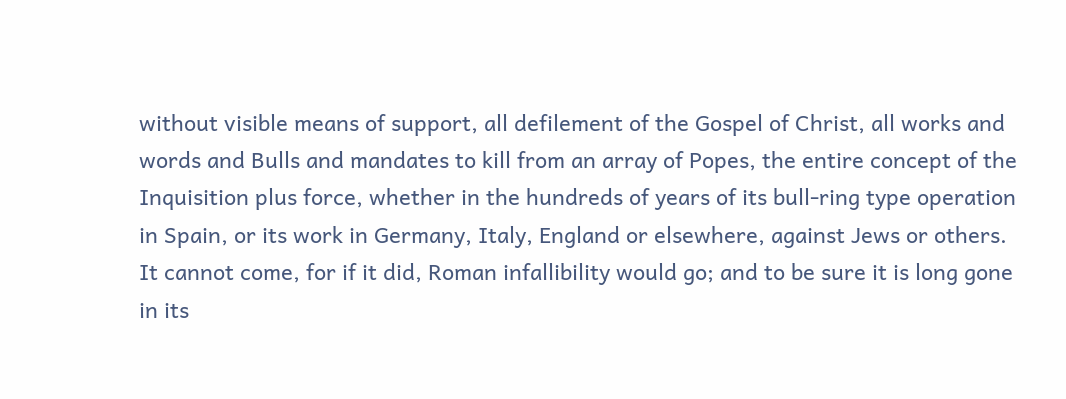without visible means of support, all defilement of the Gospel of Christ, all works and words and Bulls and mandates to kill from an array of Popes, the entire concept of the Inquisition plus force, whether in the hundreds of years of its bull-ring type operation in Spain, or its work in Germany, Italy, England or elsewhere, against Jews or others. It cannot come, for if it did, Roman infallibility would go; and to be sure it is long gone in its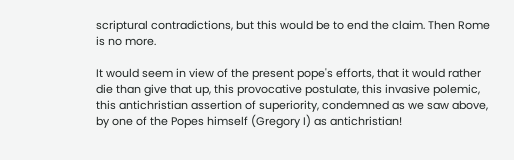scriptural contradictions, but this would be to end the claim. Then Rome is no more.

It would seem in view of the present pope's efforts, that it would rather die than give that up, this provocative postulate, this invasive polemic, this antichristian assertion of superiority, condemned as we saw above, by one of the Popes himself (Gregory I) as antichristian!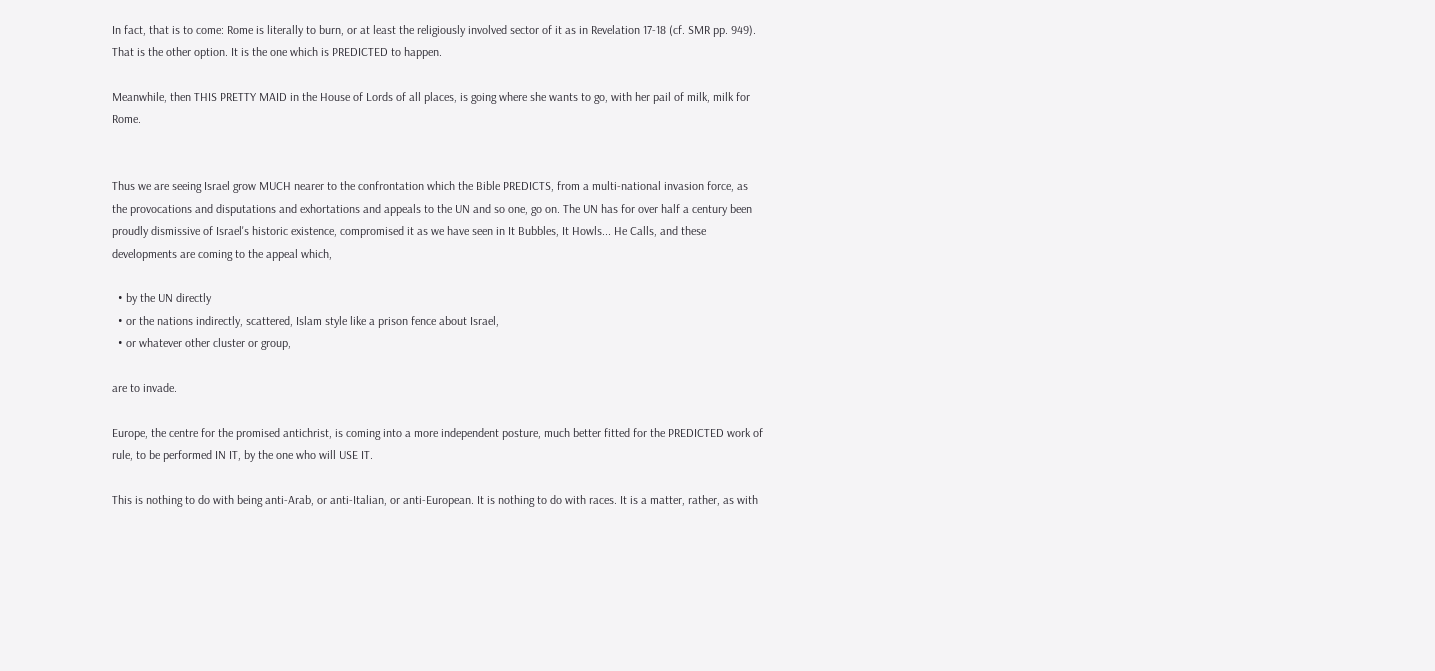In fact, that is to come: Rome is literally to burn, or at least the religiously involved sector of it as in Revelation 17-18 (cf. SMR pp. 949). That is the other option. It is the one which is PREDICTED to happen.

Meanwhile, then THIS PRETTY MAID in the House of Lords of all places, is going where she wants to go, with her pail of milk, milk for Rome.


Thus we are seeing Israel grow MUCH nearer to the confrontation which the Bible PREDICTS, from a multi-national invasion force, as the provocations and disputations and exhortations and appeals to the UN and so one, go on. The UN has for over half a century been proudly dismissive of Israel's historic existence, compromised it as we have seen in It Bubbles, It Howls... He Calls, and these developments are coming to the appeal which,

  • by the UN directly
  • or the nations indirectly, scattered, Islam style like a prison fence about Israel,
  • or whatever other cluster or group,

are to invade.

Europe, the centre for the promised antichrist, is coming into a more independent posture, much better fitted for the PREDICTED work of rule, to be performed IN IT, by the one who will USE IT.

This is nothing to do with being anti-Arab, or anti-Italian, or anti-European. It is nothing to do with races. It is a matter, rather, as with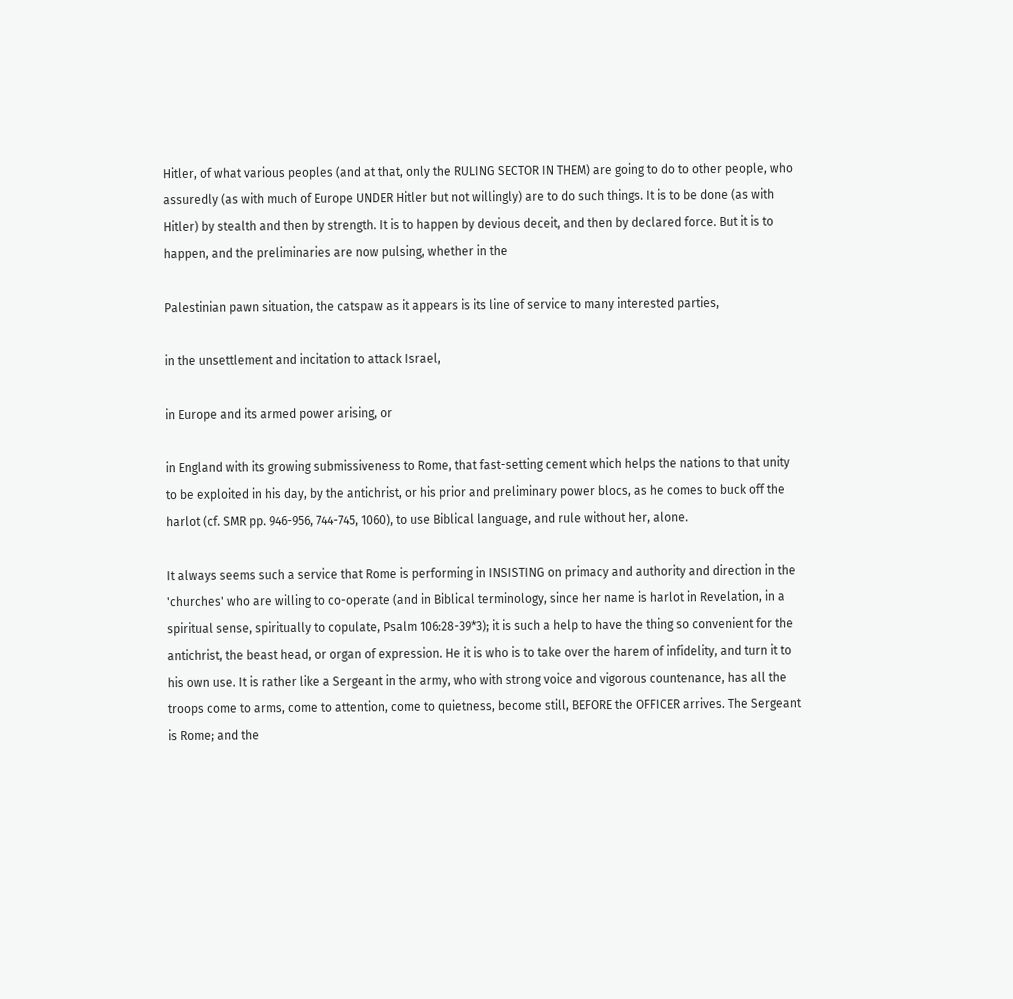Hitler, of what various peoples (and at that, only the RULING SECTOR IN THEM) are going to do to other people, who assuredly (as with much of Europe UNDER Hitler but not willingly) are to do such things. It is to be done (as with Hitler) by stealth and then by strength. It is to happen by devious deceit, and then by declared force. But it is to happen, and the preliminaries are now pulsing, whether in the

Palestinian pawn situation, the catspaw as it appears is its line of service to many interested parties,

in the unsettlement and incitation to attack Israel,

in Europe and its armed power arising, or

in England with its growing submissiveness to Rome, that fast-setting cement which helps the nations to that unity to be exploited in his day, by the antichrist, or his prior and preliminary power blocs, as he comes to buck off the harlot (cf. SMR pp. 946-956, 744-745, 1060), to use Biblical language, and rule without her, alone.

It always seems such a service that Rome is performing in INSISTING on primacy and authority and direction in the 'churches' who are willing to co-operate (and in Biblical terminology, since her name is harlot in Revelation, in a spiritual sense, spiritually to copulate, Psalm 106:28-39*3); it is such a help to have the thing so convenient for the antichrist, the beast head, or organ of expression. He it is who is to take over the harem of infidelity, and turn it to his own use. It is rather like a Sergeant in the army, who with strong voice and vigorous countenance, has all the troops come to arms, come to attention, come to quietness, become still, BEFORE the OFFICER arrives. The Sergeant is Rome; and the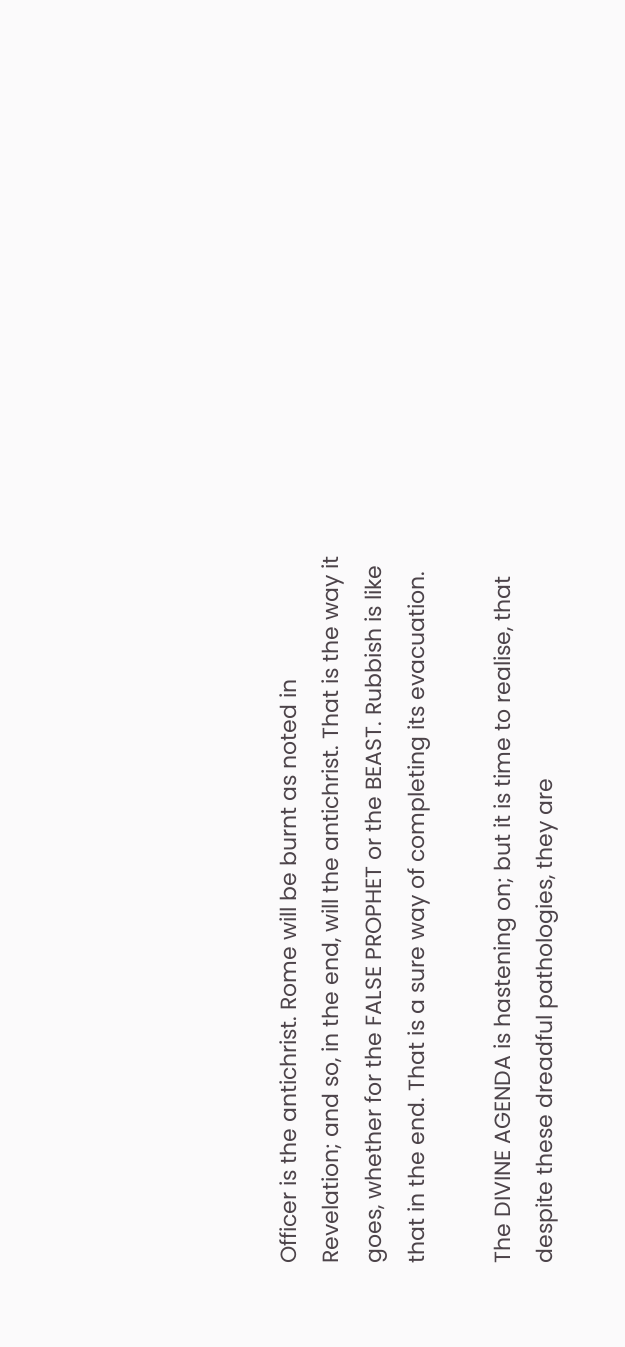Officer is the antichrist. Rome will be burnt as noted in Revelation; and so, in the end, will the antichrist. That is the way it goes, whether for the FALSE PROPHET or the BEAST. Rubbish is like that in the end. That is a sure way of completing its evacuation.

The DIVINE AGENDA is hastening on; but it is time to realise, that despite these dreadful pathologies, they are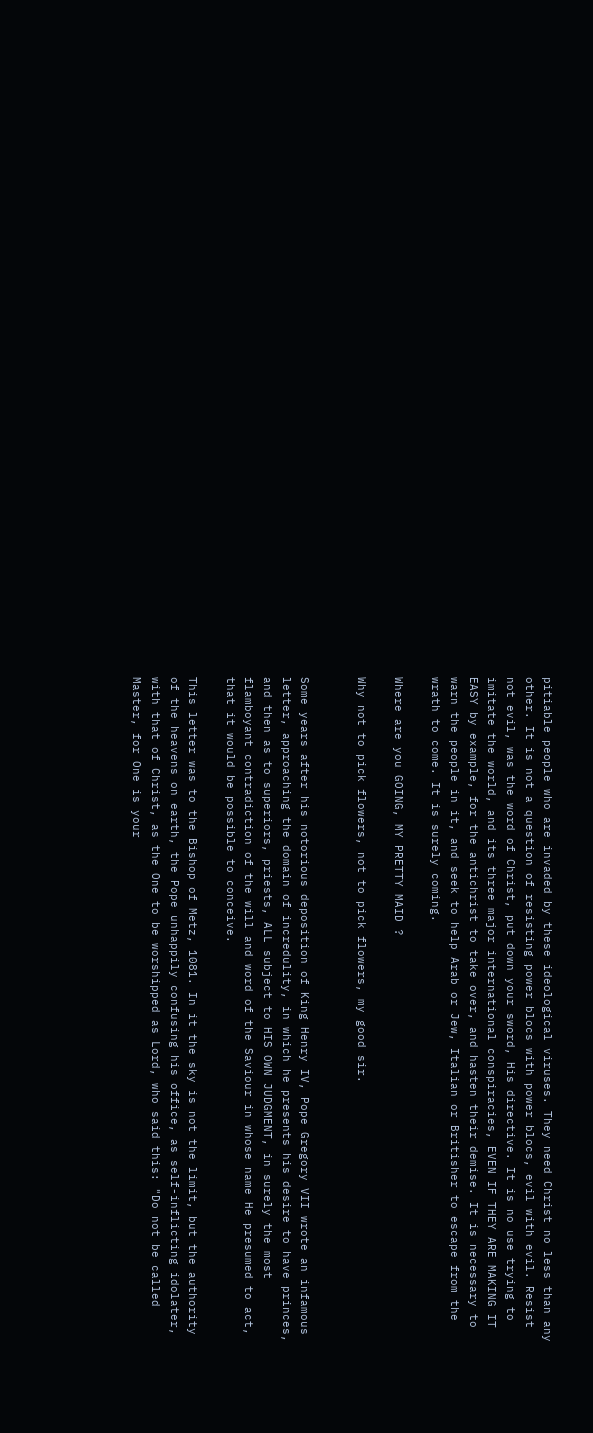pitiable people who are invaded by these ideological viruses. They need Christ no less than any other. It is not a question of resisting power blocs with power blocs, evil with evil. Resist not evil, was the word of Christ, put down your sword, His directive. It is no use trying to imitate the world, and its three major international conspiracies, EVEN IF THEY ARE MAKING IT EASY by example, for the antichrist to take over, and hasten their demise. It is necessary to warn the people in it, and seek to help Arab or Jew, Italian or Britisher to escape from the wrath to come. It is surely coming.

Where are you GOING, MY PRETTY MAID ?

Why not to pick flowers, not to pick flowers, my good sir.


Some years after his notorious deposition of King Henry IV, Pope Gregory VII wrote an infamous letter, approaching the domain of incredulity, in which he presents his desire to have princes, and then as to superiors, priests, ALL subject to HIS OWN JUDGMENT, in surely the most flamboyant contradiction of the will and word of the Saviour in whose name He presumed to act, that it would be possible to conceive.

This letter was to the Bishop of Metz, 1081. In it the sky is not the limit, but the authority of the heavens on earth, the Pope unhappily confusing his office, as self-inflicting idolater, with that of Christ, as the One to be worshipped as Lord, who said this: "Do not be called Master, for One is your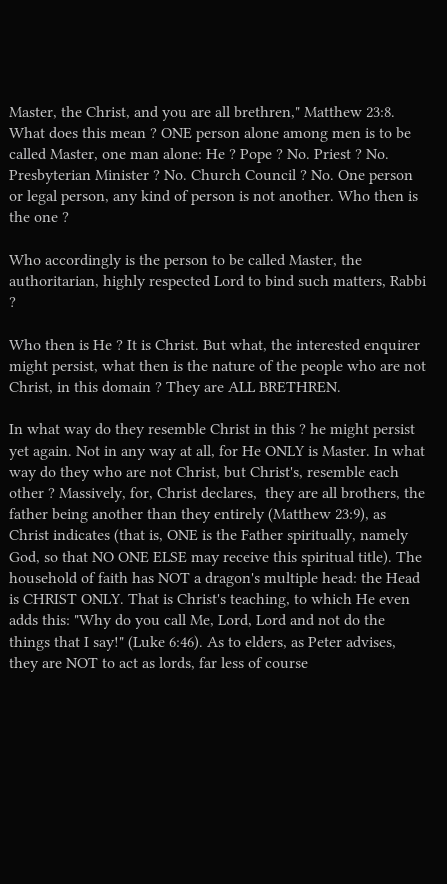Master, the Christ, and you are all brethren," Matthew 23:8.  What does this mean ? ONE person alone among men is to be called Master, one man alone: He ? Pope ? No. Priest ? No. Presbyterian Minister ? No. Church Council ? No. One person or legal person, any kind of person is not another. Who then is the one ?

Who accordingly is the person to be called Master, the authoritarian, highly respected Lord to bind such matters, Rabbi ?

Who then is He ? It is Christ. But what, the interested enquirer might persist, what then is the nature of the people who are not Christ, in this domain ? They are ALL BRETHREN.

In what way do they resemble Christ in this ? he might persist yet again. Not in any way at all, for He ONLY is Master. In what way do they who are not Christ, but Christ's, resemble each other ? Massively, for, Christ declares,  they are all brothers, the father being another than they entirely (Matthew 23:9), as Christ indicates (that is, ONE is the Father spiritually, namely God, so that NO ONE ELSE may receive this spiritual title). The household of faith has NOT a dragon's multiple head: the Head is CHRIST ONLY. That is Christ's teaching, to which He even adds this: "Why do you call Me, Lord, Lord and not do the things that I say!" (Luke 6:46). As to elders, as Peter advises, they are NOT to act as lords, far less of course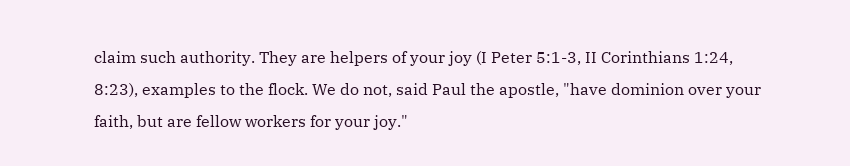claim such authority. They are helpers of your joy (I Peter 5:1-3, II Corinthians 1:24, 8:23), examples to the flock. We do not, said Paul the apostle, "have dominion over your faith, but are fellow workers for your joy."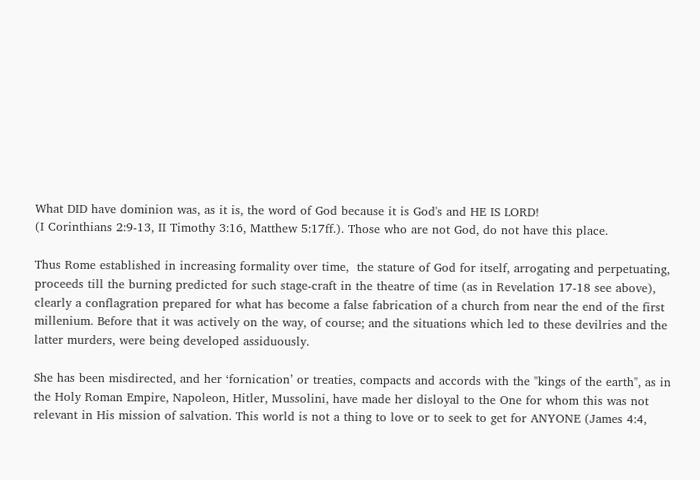What DID have dominion was, as it is, the word of God because it is God's and HE IS LORD!
(I Corinthians 2:9-13, II Timothy 3:16, Matthew 5:17ff.). Those who are not God, do not have this place.

Thus Rome established in increasing formality over time,  the stature of God for itself, arrogating and perpetuating, proceeds till the burning predicted for such stage-craft in the theatre of time (as in Revelation 17-18 see above), clearly a conflagration prepared for what has become a false fabrication of a church from near the end of the first millenium. Before that it was actively on the way, of course; and the situations which led to these devilries and the latter murders, were being developed assiduously.

She has been misdirected, and her ‘fornication’ or treaties, compacts and accords with the "kings of the earth", as in the Holy Roman Empire, Napoleon, Hitler, Mussolini, have made her disloyal to the One for whom this was not relevant in His mission of salvation. This world is not a thing to love or to seek to get for ANYONE (James 4:4,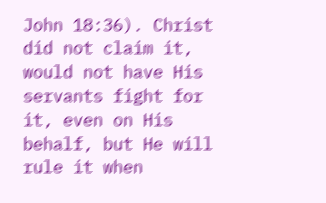John 18:36). Christ did not claim it, would not have His servants fight for it, even on His behalf, but He will rule it when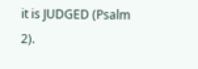it is JUDGED (Psalm 2).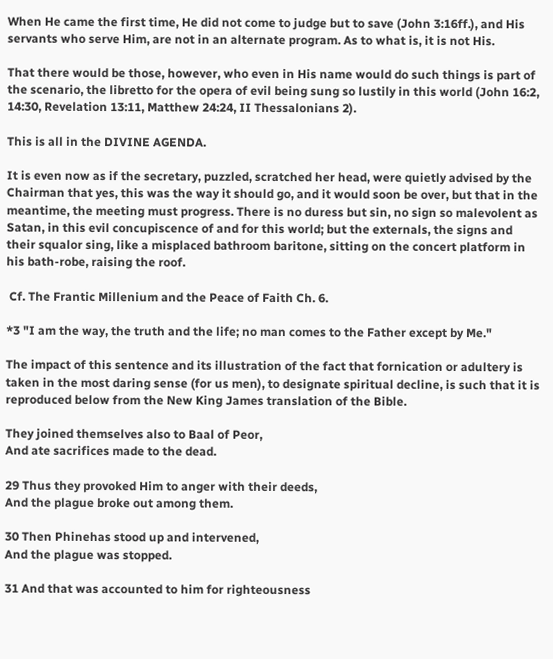When He came the first time, He did not come to judge but to save (John 3:16ff.), and His servants who serve Him, are not in an alternate program. As to what is, it is not His.

That there would be those, however, who even in His name would do such things is part of the scenario, the libretto for the opera of evil being sung so lustily in this world (John 16:2, 14:30, Revelation 13:11, Matthew 24:24, II Thessalonians 2).

This is all in the DIVINE AGENDA.

It is even now as if the secretary, puzzled, scratched her head, were quietly advised by the Chairman that yes, this was the way it should go, and it would soon be over, but that in the meantime, the meeting must progress. There is no duress but sin, no sign so malevolent as Satan, in this evil concupiscence of and for this world; but the externals, the signs and their squalor sing, like a misplaced bathroom baritone, sitting on the concert platform in his bath-robe, raising the roof.

 Cf. The Frantic Millenium and the Peace of Faith Ch. 6.

*3 "I am the way, the truth and the life; no man comes to the Father except by Me."

The impact of this sentence and its illustration of the fact that fornication or adultery is taken in the most daring sense (for us men), to designate spiritual decline, is such that it is reproduced below from the New King James translation of the Bible.

They joined themselves also to Baal of Peor,
And ate sacrifices made to the dead.

29 Thus they provoked Him to anger with their deeds,
And the plague broke out among them.

30 Then Phinehas stood up and intervened,
And the plague was stopped.

31 And that was accounted to him for righteousness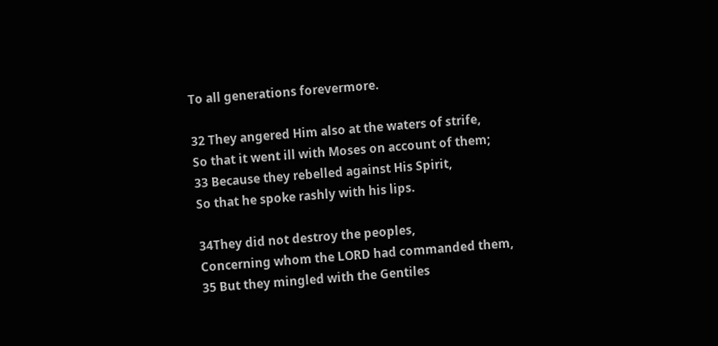To all generations forevermore.

32 They angered Him also at the waters of strife,
So that it went ill with Moses on account of them;
33 Because they rebelled against His Spirit,
So that he spoke rashly with his lips.

34They did not destroy the peoples,
Concerning whom the LORD had commanded them,
35 But they mingled with the Gentiles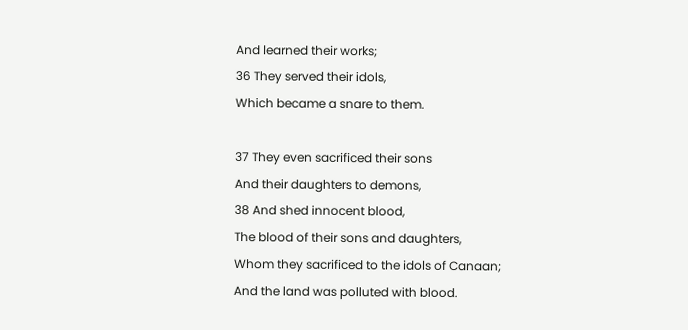And learned their works;
36 They served their idols,
Which became a snare to them.

37 They even sacrificed their sons
And their daughters to demons,
38 And shed innocent blood,
The blood of their sons and daughters,
Whom they sacrificed to the idols of Canaan;
And the land was polluted with blood.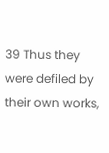39 Thus they were defiled by their own works,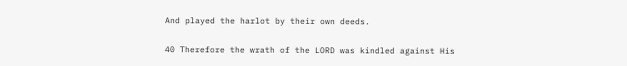And played the harlot by their own deeds.

40 Therefore the wrath of the LORD was kindled against His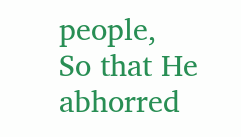people,
So that He abhorred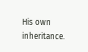His own inheritance.